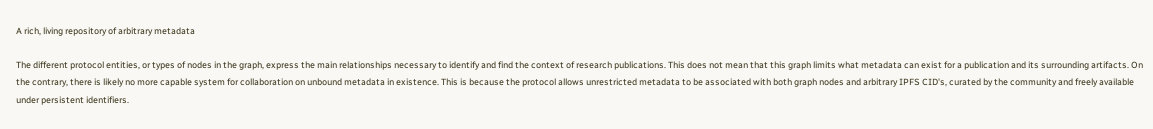A rich, living repository of arbitrary metadata

The different protocol entities, or types of nodes in the graph, express the main relationships necessary to identify and find the context of research publications. This does not mean that this graph limits what metadata can exist for a publication and its surrounding artifacts. On the contrary, there is likely no more capable system for collaboration on unbound metadata in existence. This is because the protocol allows unrestricted metadata to be associated with both graph nodes and arbitrary IPFS CID's, curated by the community and freely available under persistent identifiers.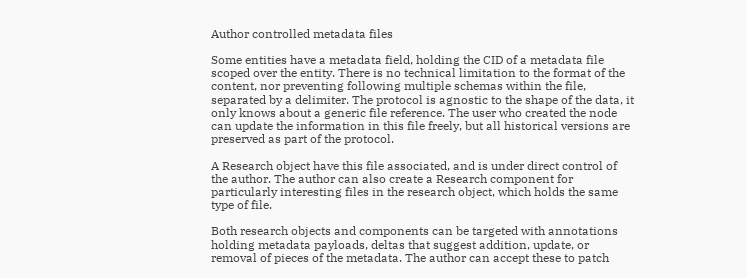Author controlled metadata files

Some entities have a metadata field, holding the CID of a metadata file scoped over the entity. There is no technical limitation to the format of the content, nor preventing following multiple schemas within the file, separated by a delimiter. The protocol is agnostic to the shape of the data, it only knows about a generic file reference. The user who created the node can update the information in this file freely, but all historical versions are preserved as part of the protocol.

A Research object have this file associated, and is under direct control of the author. The author can also create a Research component for particularly interesting files in the research object, which holds the same type of file.

Both research objects and components can be targeted with annotations holding metadata payloads, deltas that suggest addition, update, or removal of pieces of the metadata. The author can accept these to patch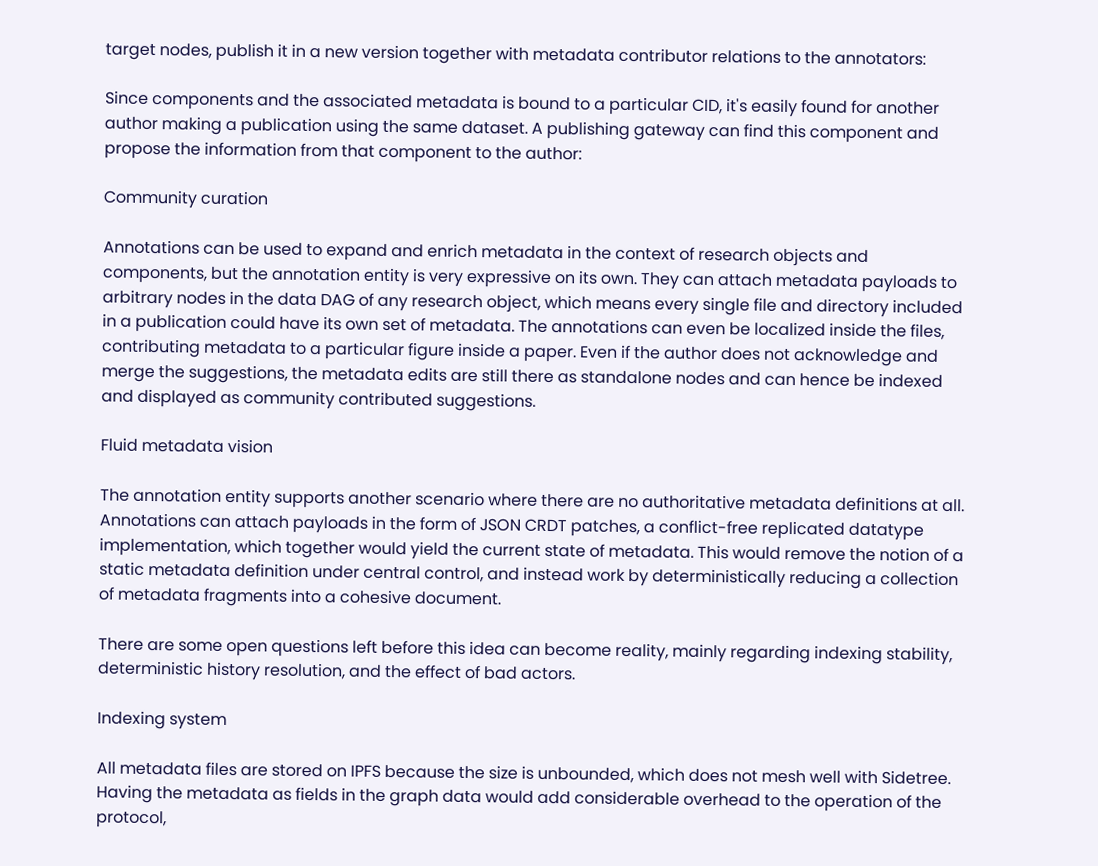target nodes, publish it in a new version together with metadata contributor relations to the annotators:

Since components and the associated metadata is bound to a particular CID, it's easily found for another author making a publication using the same dataset. A publishing gateway can find this component and propose the information from that component to the author:

Community curation

Annotations can be used to expand and enrich metadata in the context of research objects and components, but the annotation entity is very expressive on its own. They can attach metadata payloads to arbitrary nodes in the data DAG of any research object, which means every single file and directory included in a publication could have its own set of metadata. The annotations can even be localized inside the files, contributing metadata to a particular figure inside a paper. Even if the author does not acknowledge and merge the suggestions, the metadata edits are still there as standalone nodes and can hence be indexed and displayed as community contributed suggestions.

Fluid metadata vision

The annotation entity supports another scenario where there are no authoritative metadata definitions at all. Annotations can attach payloads in the form of JSON CRDT patches, a conflict-free replicated datatype implementation, which together would yield the current state of metadata. This would remove the notion of a static metadata definition under central control, and instead work by deterministically reducing a collection of metadata fragments into a cohesive document.

There are some open questions left before this idea can become reality, mainly regarding indexing stability, deterministic history resolution, and the effect of bad actors.

Indexing system

All metadata files are stored on IPFS because the size is unbounded, which does not mesh well with Sidetree. Having the metadata as fields in the graph data would add considerable overhead to the operation of the protocol,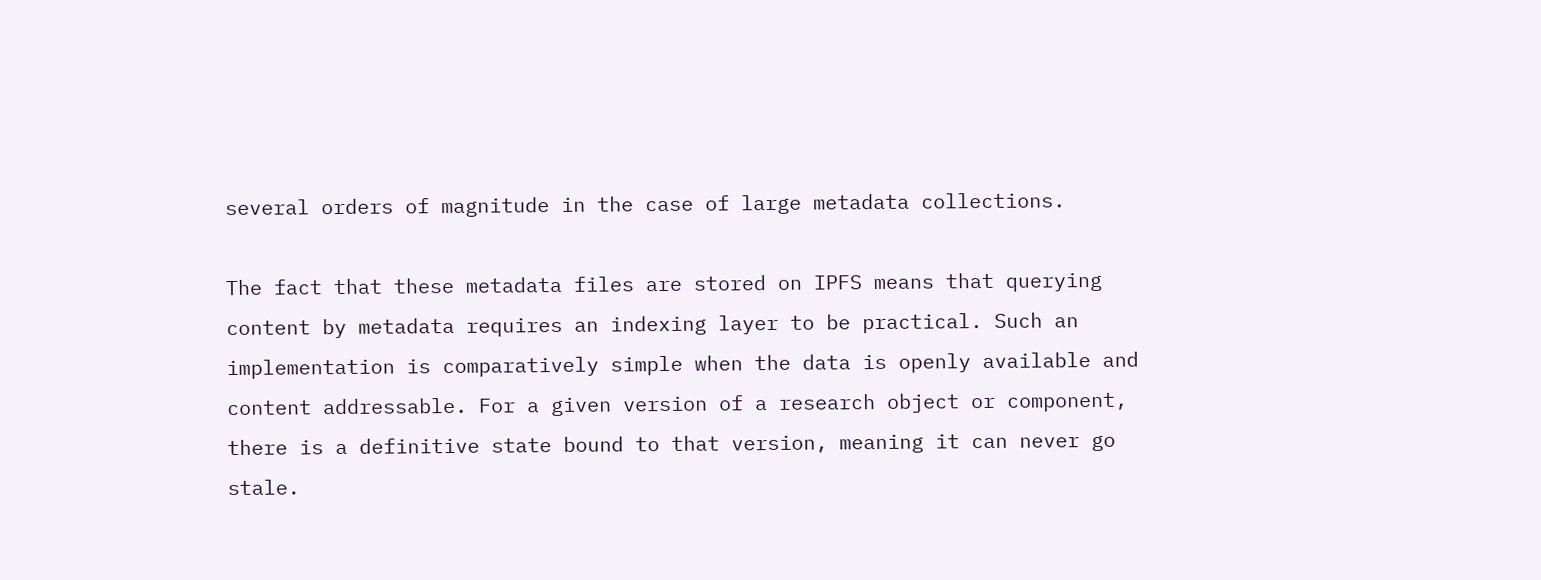several orders of magnitude in the case of large metadata collections.

The fact that these metadata files are stored on IPFS means that querying content by metadata requires an indexing layer to be practical. Such an implementation is comparatively simple when the data is openly available and content addressable. For a given version of a research object or component, there is a definitive state bound to that version, meaning it can never go stale.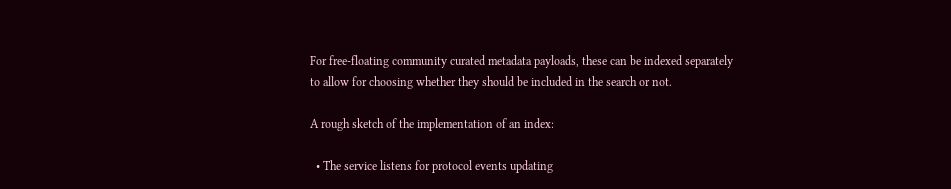For free-floating community curated metadata payloads, these can be indexed separately to allow for choosing whether they should be included in the search or not.

A rough sketch of the implementation of an index:

  • The service listens for protocol events updating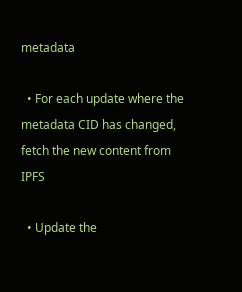metadata

  • For each update where the metadata CID has changed, fetch the new content from IPFS

  • Update the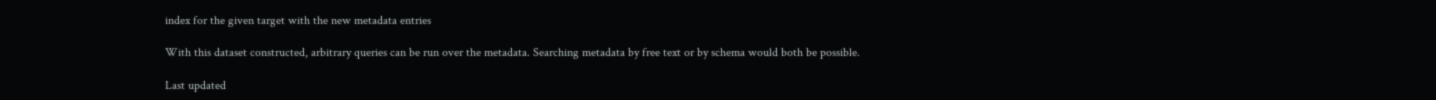index for the given target with the new metadata entries

With this dataset constructed, arbitrary queries can be run over the metadata. Searching metadata by free text or by schema would both be possible.

Last updated